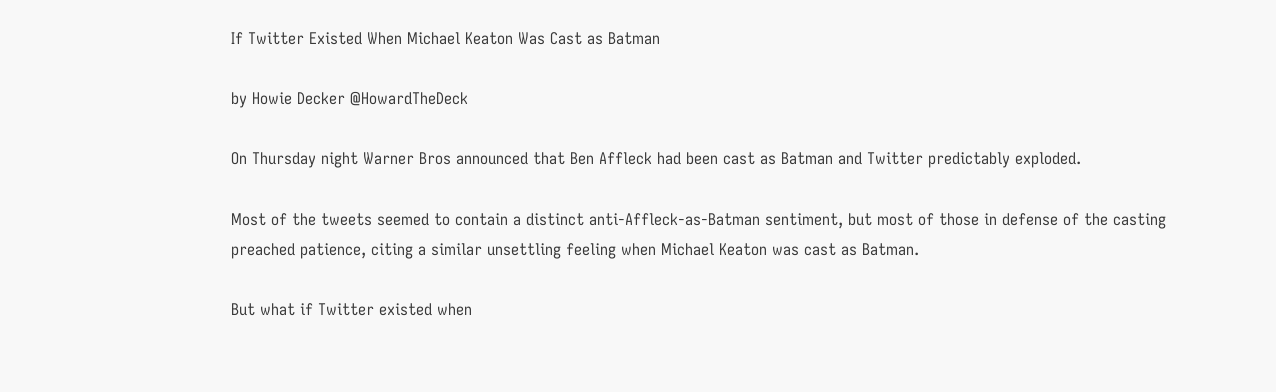If Twitter Existed When Michael Keaton Was Cast as Batman

by Howie Decker @HowardTheDeck

On Thursday night Warner Bros announced that Ben Affleck had been cast as Batman and Twitter predictably exploded.

Most of the tweets seemed to contain a distinct anti-Affleck-as-Batman sentiment, but most of those in defense of the casting preached patience, citing a similar unsettling feeling when Michael Keaton was cast as Batman.

But what if Twitter existed when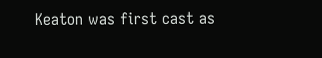Keaton was first cast as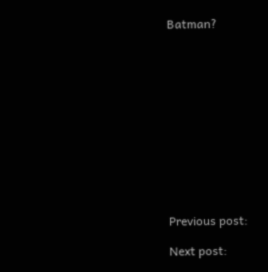Batman?












Previous post:

Next post: